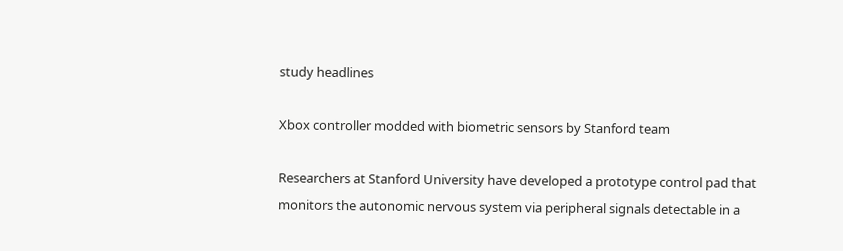study headlines

Xbox controller modded with biometric sensors by Stanford team

Researchers at Stanford University have developed a prototype control pad that monitors the autonomic nervous system via peripheral signals detectable in a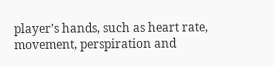player’s hands, such as heart rate, movement, perspiration and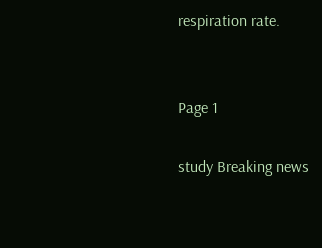respiration rate.


Page 1

study Breaking news